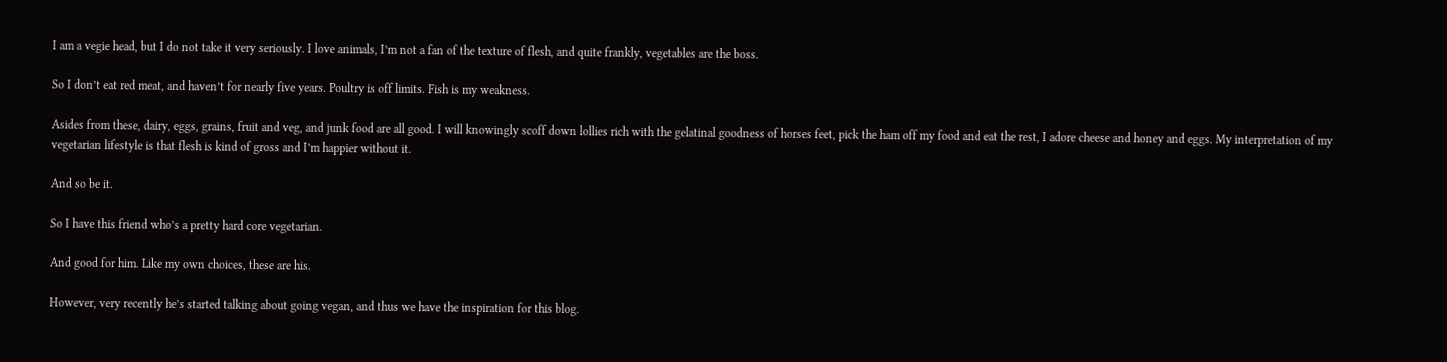I am a vegie head, but I do not take it very seriously. I love animals, I’m not a fan of the texture of flesh, and quite frankly, vegetables are the boss.

So I don’t eat red meat, and haven’t for nearly five years. Poultry is off limits. Fish is my weakness.

Asides from these, dairy, eggs, grains, fruit and veg, and junk food are all good. I will knowingly scoff down lollies rich with the gelatinal goodness of horses feet, pick the ham off my food and eat the rest, I adore cheese and honey and eggs. My interpretation of my vegetarian lifestyle is that flesh is kind of gross and I’m happier without it.

And so be it.

So I have this friend who’s a pretty hard core vegetarian.

And good for him. Like my own choices, these are his.

However, very recently he’s started talking about going vegan, and thus we have the inspiration for this blog.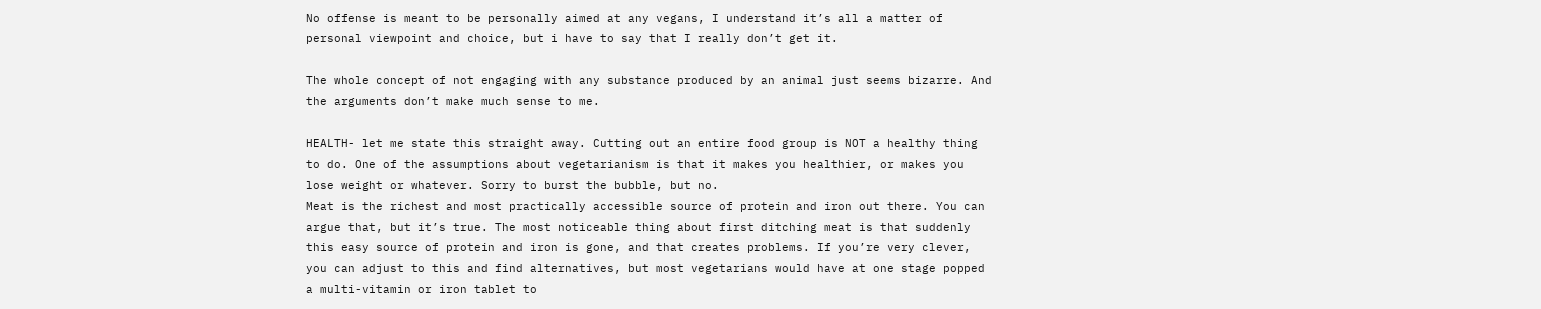No offense is meant to be personally aimed at any vegans, I understand it’s all a matter of personal viewpoint and choice, but i have to say that I really don’t get it.

The whole concept of not engaging with any substance produced by an animal just seems bizarre. And the arguments don’t make much sense to me.

HEALTH- let me state this straight away. Cutting out an entire food group is NOT a healthy thing to do. One of the assumptions about vegetarianism is that it makes you healthier, or makes you lose weight or whatever. Sorry to burst the bubble, but no.
Meat is the richest and most practically accessible source of protein and iron out there. You can argue that, but it’s true. The most noticeable thing about first ditching meat is that suddenly this easy source of protein and iron is gone, and that creates problems. If you’re very clever, you can adjust to this and find alternatives, but most vegetarians would have at one stage popped a multi-vitamin or iron tablet to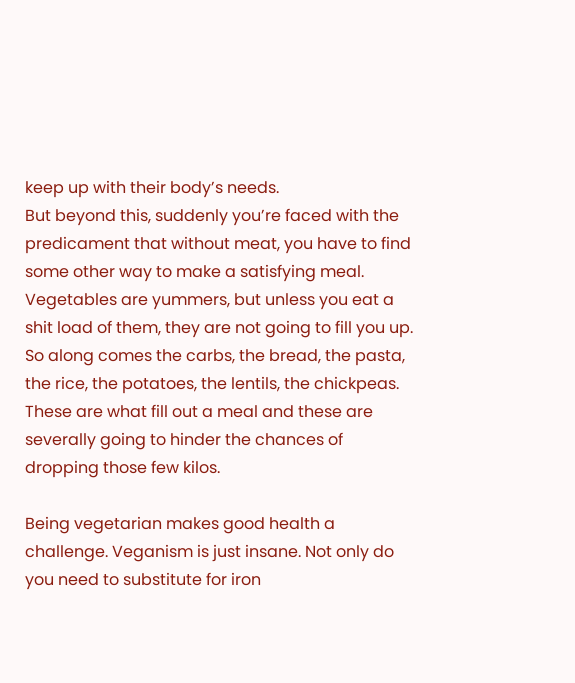keep up with their body’s needs.
But beyond this, suddenly you’re faced with the predicament that without meat, you have to find some other way to make a satisfying meal. Vegetables are yummers, but unless you eat a shit load of them, they are not going to fill you up. So along comes the carbs, the bread, the pasta,  the rice, the potatoes, the lentils, the chickpeas. These are what fill out a meal and these are severally going to hinder the chances of dropping those few kilos.

Being vegetarian makes good health a challenge. Veganism is just insane. Not only do you need to substitute for iron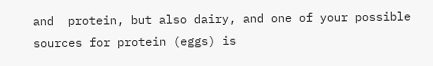and  protein, but also dairy, and one of your possible sources for protein (eggs) is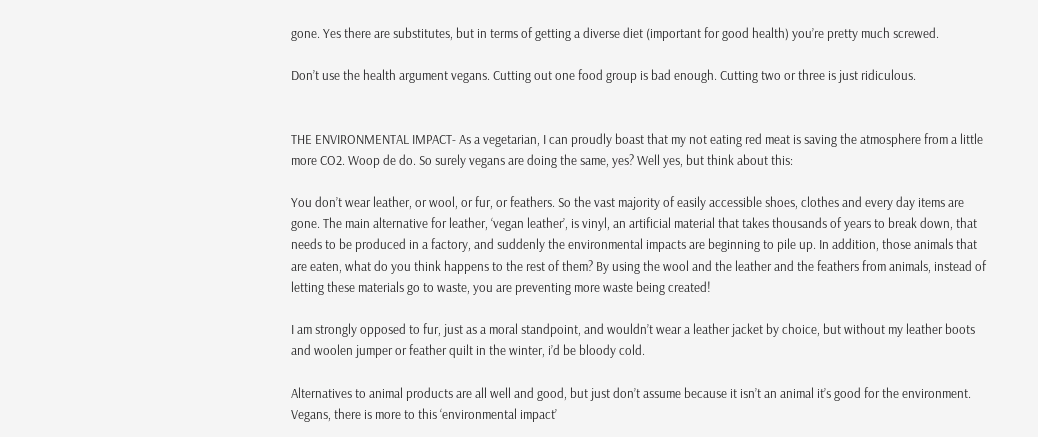gone. Yes there are substitutes, but in terms of getting a diverse diet (important for good health) you’re pretty much screwed.

Don’t use the health argument vegans. Cutting out one food group is bad enough. Cutting two or three is just ridiculous.


THE ENVIRONMENTAL IMPACT- As a vegetarian, I can proudly boast that my not eating red meat is saving the atmosphere from a little more CO2. Woop de do. So surely vegans are doing the same, yes? Well yes, but think about this:

You don’t wear leather, or wool, or fur, or feathers. So the vast majority of easily accessible shoes, clothes and every day items are gone. The main alternative for leather, ‘vegan leather’, is vinyl, an artificial material that takes thousands of years to break down, that needs to be produced in a factory, and suddenly the environmental impacts are beginning to pile up. In addition, those animals that are eaten, what do you think happens to the rest of them? By using the wool and the leather and the feathers from animals, instead of letting these materials go to waste, you are preventing more waste being created!

I am strongly opposed to fur, just as a moral standpoint, and wouldn’t wear a leather jacket by choice, but without my leather boots and woolen jumper or feather quilt in the winter, i’d be bloody cold.

Alternatives to animal products are all well and good, but just don’t assume because it isn’t an animal it’s good for the environment. Vegans, there is more to this ‘environmental impact’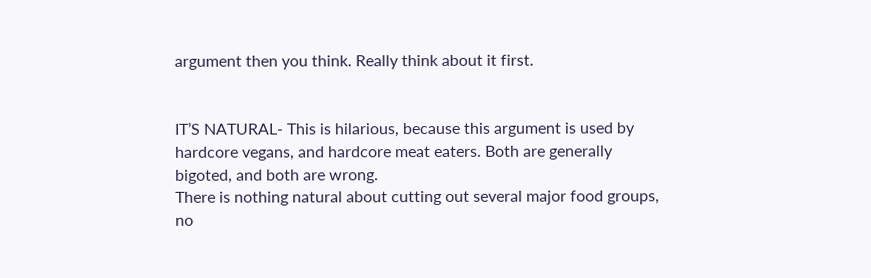argument then you think. Really think about it first.


IT’S NATURAL- This is hilarious, because this argument is used by hardcore vegans, and hardcore meat eaters. Both are generally bigoted, and both are wrong.
There is nothing natural about cutting out several major food groups, no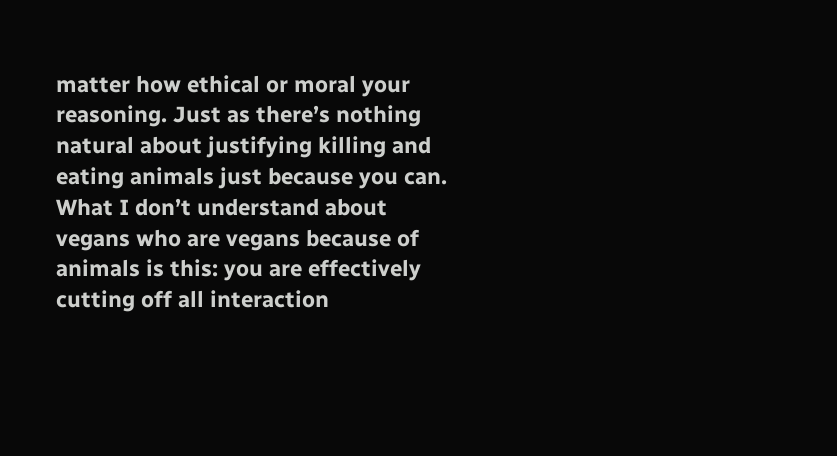matter how ethical or moral your reasoning. Just as there’s nothing natural about justifying killing and eating animals just because you can.
What I don’t understand about vegans who are vegans because of animals is this: you are effectively cutting off all interaction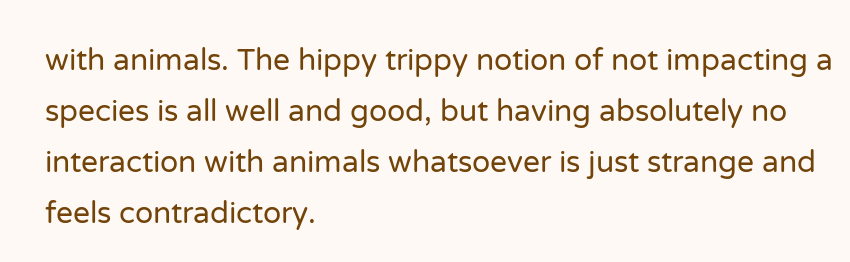with animals. The hippy trippy notion of not impacting a species is all well and good, but having absolutely no interaction with animals whatsoever is just strange and feels contradictory.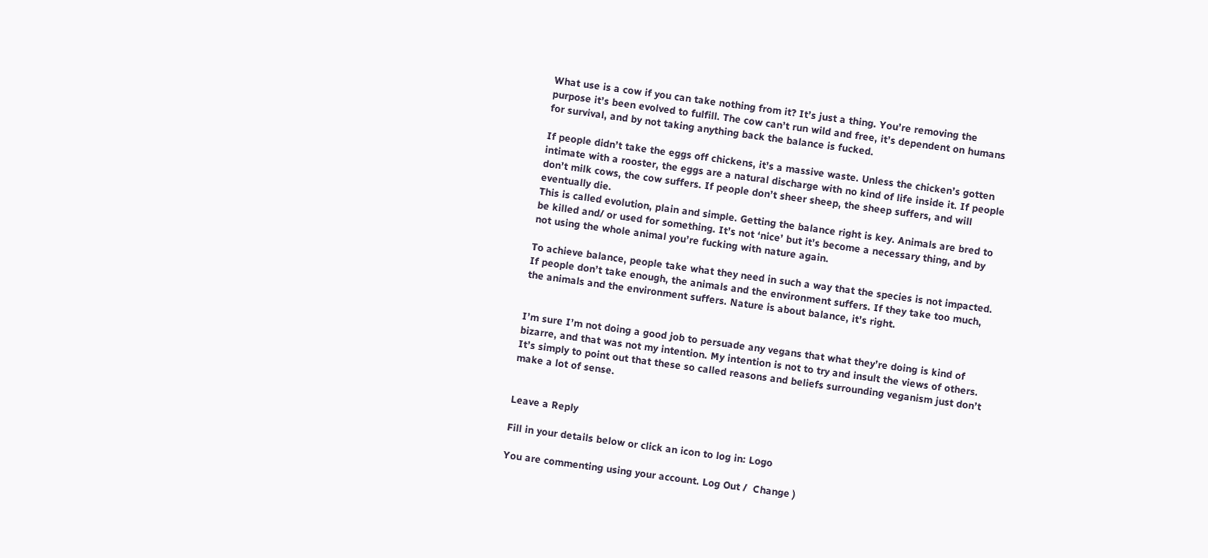What use is a cow if you can take nothing from it? It’s just a thing. You’re removing the purpose it’s been evolved to fulfill. The cow can’t run wild and free, it’s dependent on humans for survival, and by not taking anything back the balance is fucked.

If people didn’t take the eggs off chickens, it’s a massive waste. Unless the chicken’s gotten intimate with a rooster, the eggs are a natural discharge with no kind of life inside it. If people don’t milk cows, the cow suffers. If people don’t sheer sheep, the sheep suffers, and will eventually die.
This is called evolution, plain and simple. Getting the balance right is key. Animals are bred to be killed and/ or used for something. It’s not ‘nice’ but it’s become a necessary thing, and by not using the whole animal you’re fucking with nature again.

To achieve balance, people take what they need in such a way that the species is not impacted. If people don’t take enough, the animals and the environment suffers. If they take too much, the animals and the environment suffers. Nature is about balance, it’s right.


I’m sure I’m not doing a good job to persuade any vegans that what they’re doing is kind of bizarre, and that was not my intention. My intention is not to try and insult the views of others. It’s simply to point out that these so called reasons and beliefs surrounding veganism just don’t make a lot of sense.


Leave a Reply

Fill in your details below or click an icon to log in: Logo

You are commenting using your account. Log Out /  Change )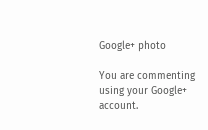Google+ photo

You are commenting using your Google+ account.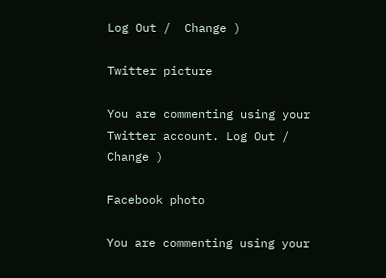Log Out /  Change )

Twitter picture

You are commenting using your Twitter account. Log Out /  Change )

Facebook photo

You are commenting using your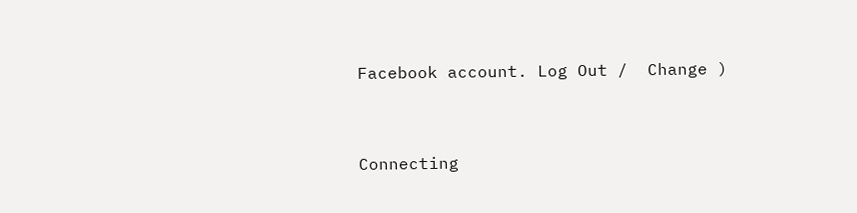Facebook account. Log Out /  Change )


Connecting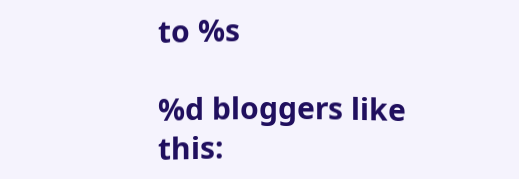to %s

%d bloggers like this: